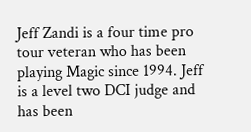Jeff Zandi is a four time pro tour veteran who has been playing Magic since 1994. Jeff is a level two DCI judge and has been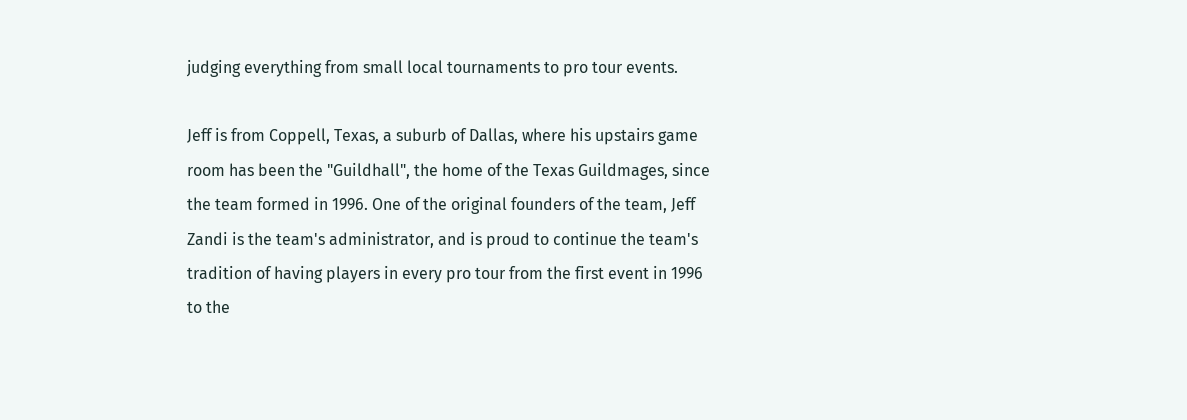judging everything from small local tournaments to pro tour events.

Jeff is from Coppell, Texas, a suburb of Dallas, where his upstairs game room has been the "Guildhall", the home of the Texas Guildmages, since the team formed in 1996. One of the original founders of the team, Jeff Zandi is the team's administrator, and is proud to continue the team's tradition of having players in every pro tour from the first event in 1996 to the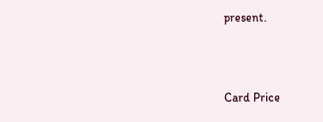present.



Card Price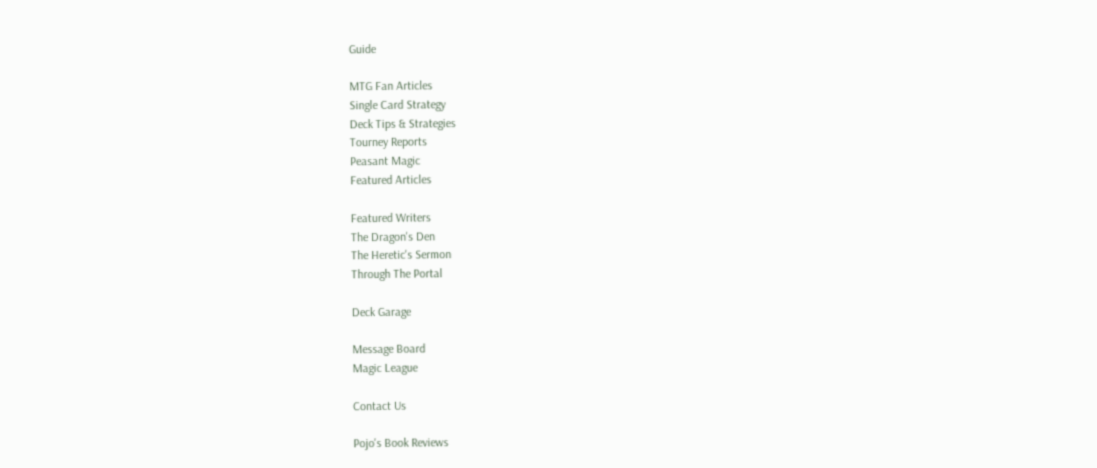Guide

MTG Fan Articles
Single Card Strategy
Deck Tips & Strategies
Tourney Reports
Peasant Magic
Featured Articles

Featured Writers
The Dragon's Den
The Heretic's Sermon
Through The Portal

Deck Garage

Message Board
Magic League

Contact Us

Pojo's Book Reviews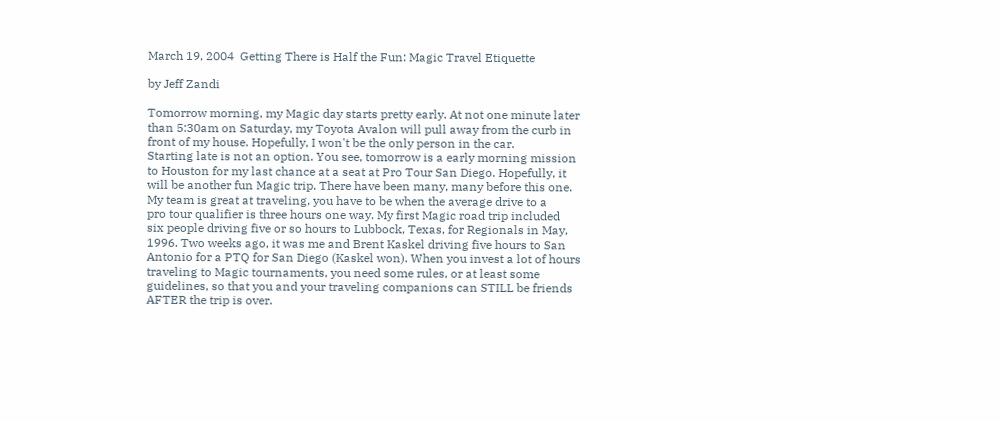March 19, 2004  Getting There is Half the Fun: Magic Travel Etiquette

by Jeff Zandi

Tomorrow morning, my Magic day starts pretty early. At not one minute later
than 5:30am on Saturday, my Toyota Avalon will pull away from the curb in
front of my house. Hopefully, I won't be the only person in the car.
Starting late is not an option. You see, tomorrow is a early morning mission
to Houston for my last chance at a seat at Pro Tour San Diego. Hopefully, it
will be another fun Magic trip. There have been many, many before this one.
My team is great at traveling, you have to be when the average drive to a
pro tour qualifier is three hours one way. My first Magic road trip included
six people driving five or so hours to Lubbock, Texas, for Regionals in May,
1996. Two weeks ago, it was me and Brent Kaskel driving five hours to San
Antonio for a PTQ for San Diego (Kaskel won). When you invest a lot of hours
traveling to Magic tournaments, you need some rules, or at least some
guidelines, so that you and your traveling companions can STILL be friends
AFTER the trip is over.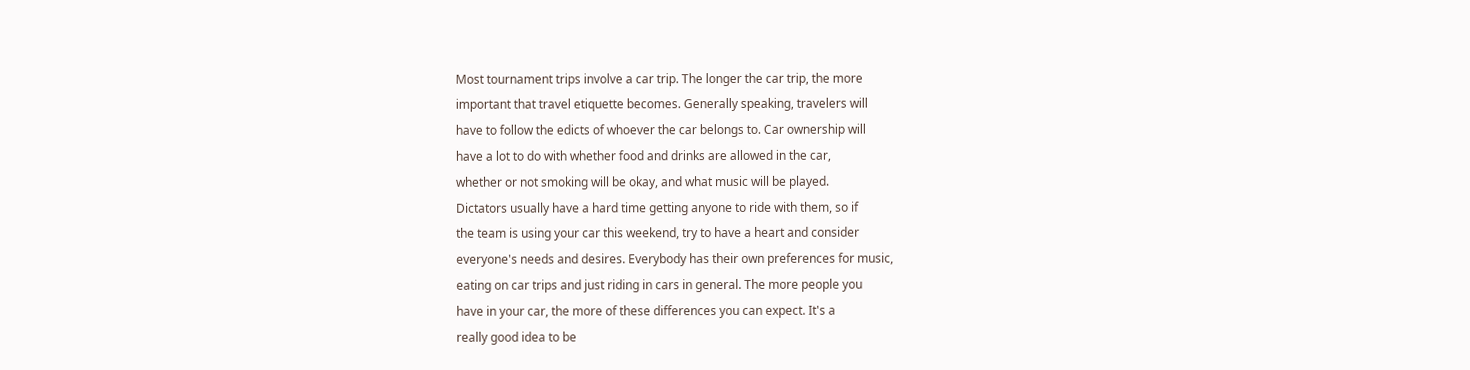Most tournament trips involve a car trip. The longer the car trip, the more
important that travel etiquette becomes. Generally speaking, travelers will
have to follow the edicts of whoever the car belongs to. Car ownership will
have a lot to do with whether food and drinks are allowed in the car,
whether or not smoking will be okay, and what music will be played.
Dictators usually have a hard time getting anyone to ride with them, so if
the team is using your car this weekend, try to have a heart and consider
everyone's needs and desires. Everybody has their own preferences for music,
eating on car trips and just riding in cars in general. The more people you
have in your car, the more of these differences you can expect. It's a
really good idea to be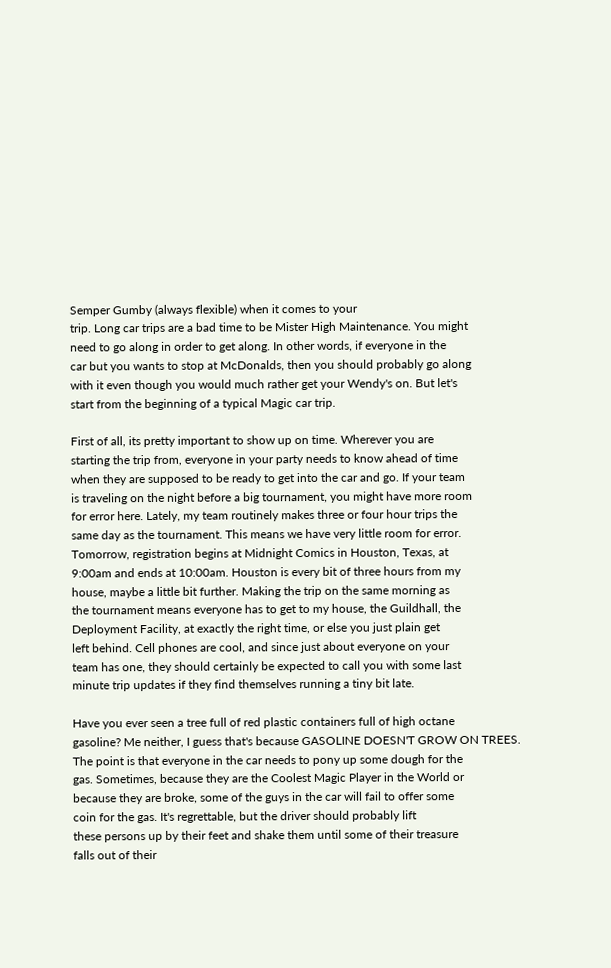Semper Gumby (always flexible) when it comes to your
trip. Long car trips are a bad time to be Mister High Maintenance. You might
need to go along in order to get along. In other words, if everyone in the
car but you wants to stop at McDonalds, then you should probably go along
with it even though you would much rather get your Wendy's on. But let's
start from the beginning of a typical Magic car trip.

First of all, its pretty important to show up on time. Wherever you are
starting the trip from, everyone in your party needs to know ahead of time
when they are supposed to be ready to get into the car and go. If your team
is traveling on the night before a big tournament, you might have more room
for error here. Lately, my team routinely makes three or four hour trips the
same day as the tournament. This means we have very little room for error.
Tomorrow, registration begins at Midnight Comics in Houston, Texas, at
9:00am and ends at 10:00am. Houston is every bit of three hours from my
house, maybe a little bit further. Making the trip on the same morning as
the tournament means everyone has to get to my house, the Guildhall, the
Deployment Facility, at exactly the right time, or else you just plain get
left behind. Cell phones are cool, and since just about everyone on your
team has one, they should certainly be expected to call you with some last
minute trip updates if they find themselves running a tiny bit late.

Have you ever seen a tree full of red plastic containers full of high octane
gasoline? Me neither, I guess that's because GASOLINE DOESN'T GROW ON TREES.
The point is that everyone in the car needs to pony up some dough for the
gas. Sometimes, because they are the Coolest Magic Player in the World or
because they are broke, some of the guys in the car will fail to offer some
coin for the gas. It's regrettable, but the driver should probably lift
these persons up by their feet and shake them until some of their treasure
falls out of their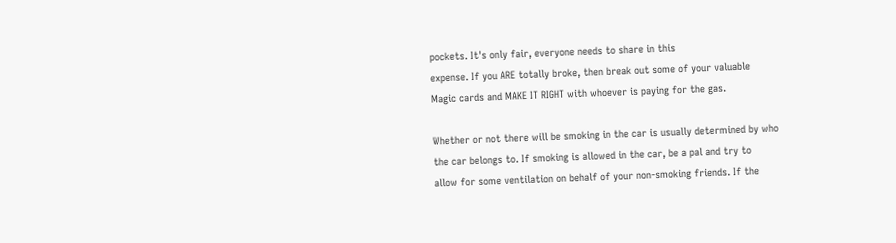pockets. It's only fair, everyone needs to share in this
expense. If you ARE totally broke, then break out some of your valuable
Magic cards and MAKE IT RIGHT with whoever is paying for the gas.

Whether or not there will be smoking in the car is usually determined by who
the car belongs to. If smoking is allowed in the car, be a pal and try to
allow for some ventilation on behalf of your non-smoking friends. If the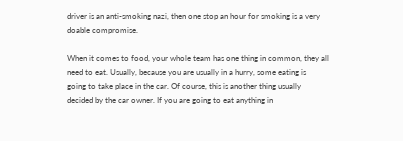driver is an anti-smoking nazi, then one stop an hour for smoking is a very
doable compromise.

When it comes to food, your whole team has one thing in common, they all
need to eat. Usually, because you are usually in a hurry, some eating is
going to take place in the car. Of course, this is another thing usually
decided by the car owner. If you are going to eat anything in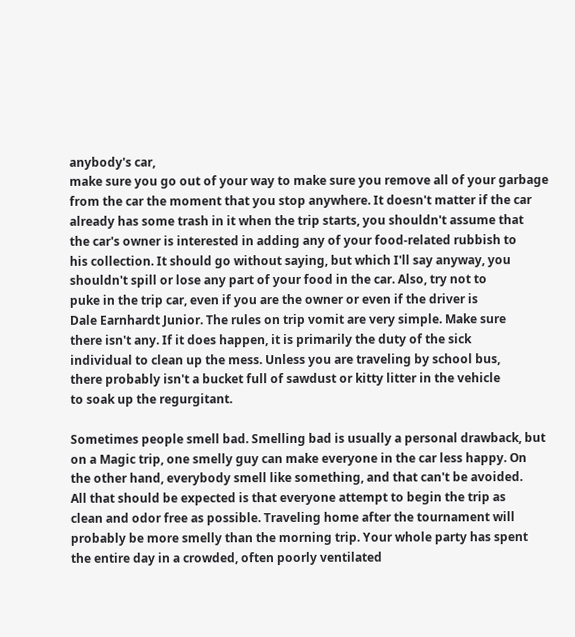anybody's car,
make sure you go out of your way to make sure you remove all of your garbage
from the car the moment that you stop anywhere. It doesn't matter if the car
already has some trash in it when the trip starts, you shouldn't assume that
the car's owner is interested in adding any of your food-related rubbish to
his collection. It should go without saying, but which I'll say anyway, you
shouldn't spill or lose any part of your food in the car. Also, try not to
puke in the trip car, even if you are the owner or even if the driver is
Dale Earnhardt Junior. The rules on trip vomit are very simple. Make sure
there isn't any. If it does happen, it is primarily the duty of the sick
individual to clean up the mess. Unless you are traveling by school bus,
there probably isn't a bucket full of sawdust or kitty litter in the vehicle
to soak up the regurgitant.

Sometimes people smell bad. Smelling bad is usually a personal drawback, but
on a Magic trip, one smelly guy can make everyone in the car less happy. On
the other hand, everybody smell like something, and that can't be avoided.
All that should be expected is that everyone attempt to begin the trip as
clean and odor free as possible. Traveling home after the tournament will
probably be more smelly than the morning trip. Your whole party has spent
the entire day in a crowded, often poorly ventilated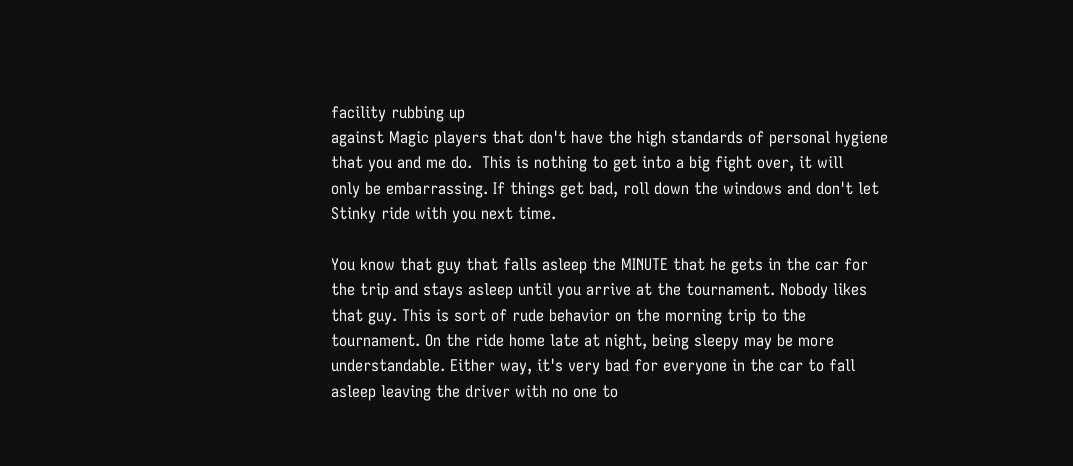facility rubbing up
against Magic players that don't have the high standards of personal hygiene
that you and me do.  This is nothing to get into a big fight over, it will
only be embarrassing. If things get bad, roll down the windows and don't let
Stinky ride with you next time.

You know that guy that falls asleep the MINUTE that he gets in the car for
the trip and stays asleep until you arrive at the tournament. Nobody likes
that guy. This is sort of rude behavior on the morning trip to the
tournament. On the ride home late at night, being sleepy may be more
understandable. Either way, it's very bad for everyone in the car to fall
asleep leaving the driver with no one to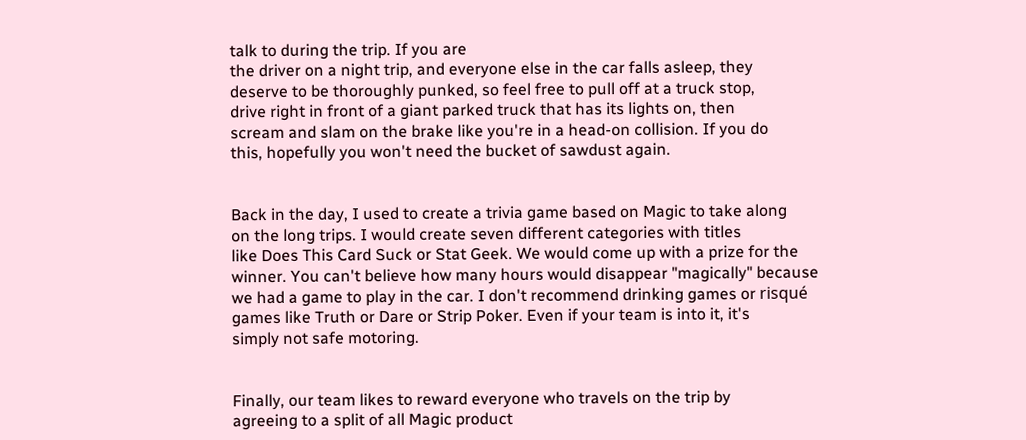talk to during the trip. If you are
the driver on a night trip, and everyone else in the car falls asleep, they
deserve to be thoroughly punked, so feel free to pull off at a truck stop,
drive right in front of a giant parked truck that has its lights on, then
scream and slam on the brake like you're in a head-on collision. If you do
this, hopefully you won't need the bucket of sawdust again.


Back in the day, I used to create a trivia game based on Magic to take along
on the long trips. I would create seven different categories with titles
like Does This Card Suck or Stat Geek. We would come up with a prize for the
winner. You can't believe how many hours would disappear "magically" because
we had a game to play in the car. I don't recommend drinking games or risqué
games like Truth or Dare or Strip Poker. Even if your team is into it, it's
simply not safe motoring.


Finally, our team likes to reward everyone who travels on the trip by
agreeing to a split of all Magic product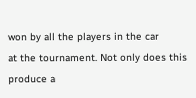won by all the players in the car
at the tournament. Not only does this produce a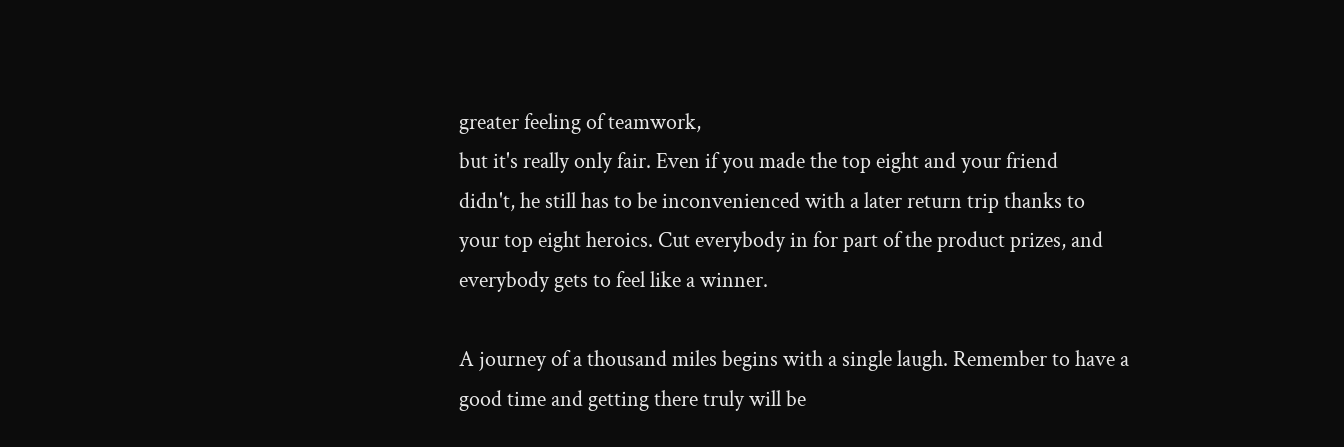greater feeling of teamwork,
but it's really only fair. Even if you made the top eight and your friend
didn't, he still has to be inconvenienced with a later return trip thanks to
your top eight heroics. Cut everybody in for part of the product prizes, and
everybody gets to feel like a winner.

A journey of a thousand miles begins with a single laugh. Remember to have a
good time and getting there truly will be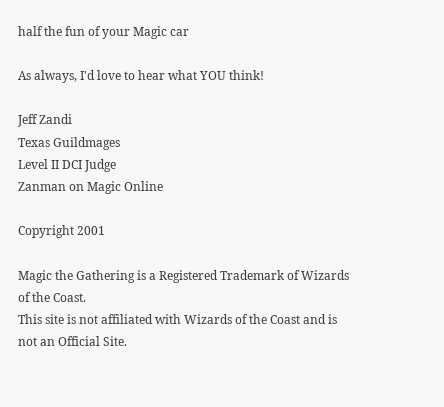half the fun of your Magic car

As always, I'd love to hear what YOU think!

Jeff Zandi
Texas Guildmages
Level II DCI Judge
Zanman on Magic Online

Copyright 2001

Magic the Gathering is a Registered Trademark of Wizards of the Coast.
This site is not affiliated with Wizards of the Coast and is not an Official Site.